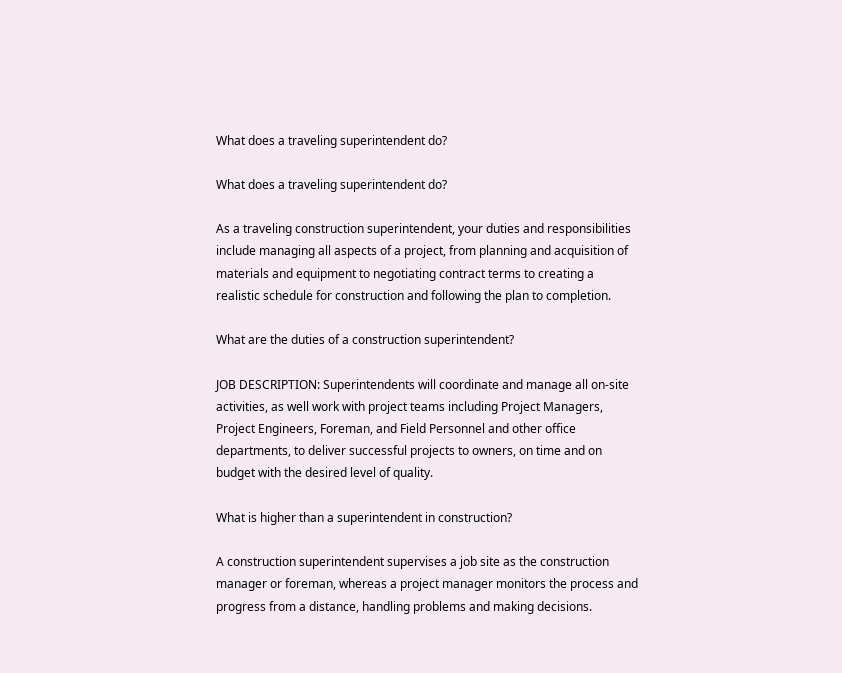What does a traveling superintendent do?

What does a traveling superintendent do?

As a traveling construction superintendent, your duties and responsibilities include managing all aspects of a project, from planning and acquisition of materials and equipment to negotiating contract terms to creating a realistic schedule for construction and following the plan to completion.

What are the duties of a construction superintendent?

JOB DESCRIPTION: Superintendents will coordinate and manage all on-site activities, as well work with project teams including Project Managers, Project Engineers, Foreman, and Field Personnel and other office departments, to deliver successful projects to owners, on time and on budget with the desired level of quality.

What is higher than a superintendent in construction?

A construction superintendent supervises a job site as the construction manager or foreman, whereas a project manager monitors the process and progress from a distance, handling problems and making decisions.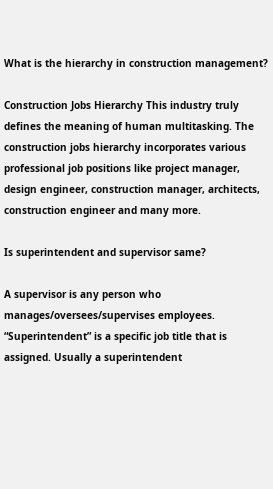What is the hierarchy in construction management?

Construction Jobs Hierarchy This industry truly defines the meaning of human multitasking. The construction jobs hierarchy incorporates various professional job positions like project manager, design engineer, construction manager, architects, construction engineer and many more.

Is superintendent and supervisor same?

A supervisor is any person who manages/oversees/supervises employees. “Superintendent” is a specific job title that is assigned. Usually a superintendent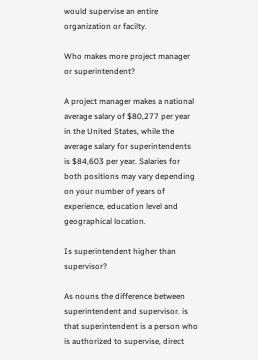would supervise an entire organization or facilty.

Who makes more project manager or superintendent?

A project manager makes a national average salary of $80,277 per year in the United States, while the average salary for superintendents is $84,603 per year. Salaries for both positions may vary depending on your number of years of experience, education level and geographical location.

Is superintendent higher than supervisor?

As nouns the difference between superintendent and supervisor. is that superintendent is a person who is authorized to supervise, direct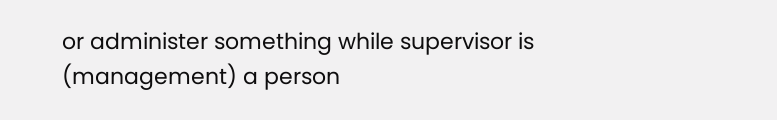or administer something while supervisor is (management) a person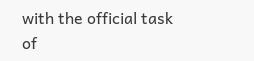with the official task of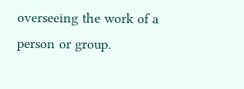overseeing the work of a person or group.